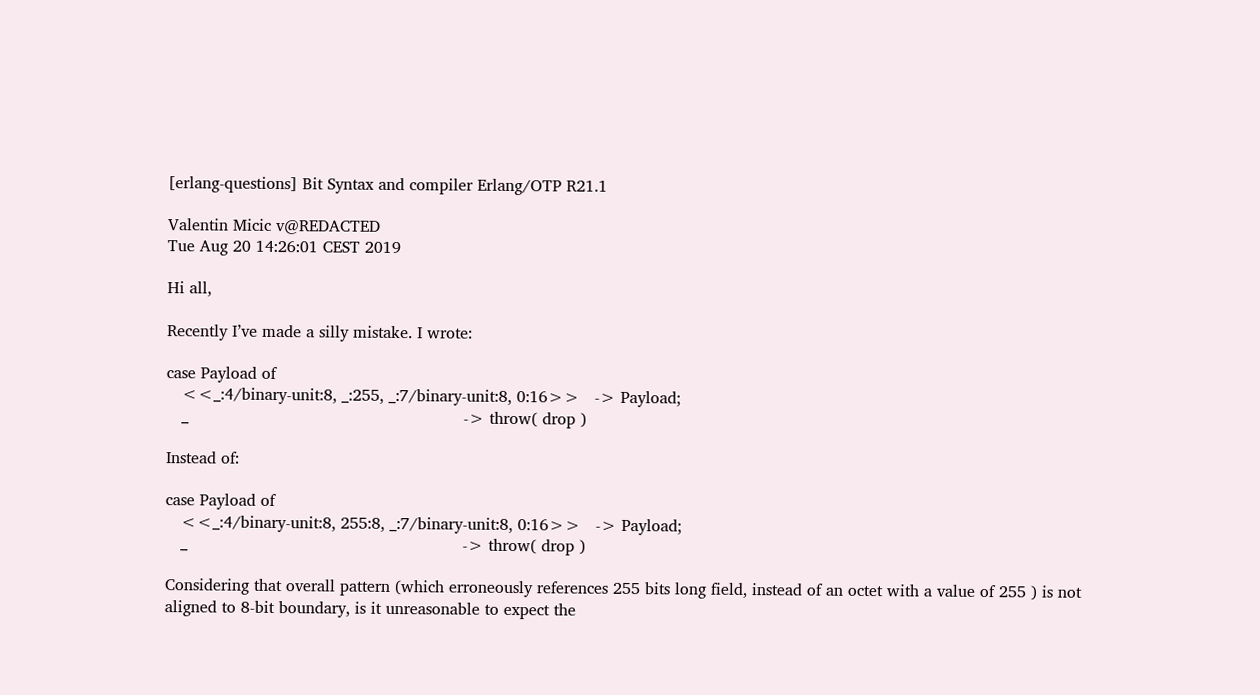[erlang-questions] Bit Syntax and compiler Erlang/OTP R21.1

Valentin Micic v@REDACTED
Tue Aug 20 14:26:01 CEST 2019

Hi all,

Recently I’ve made a silly mistake. I wrote:

case Payload of
   <<_:4/binary-unit:8, _:255, _:7/binary-unit:8, 0:16>>   -> Payload;
   _                                                       -> throw( drop )

Instead of:

case Payload of
   <<_:4/binary-unit:8, 255:8, _:7/binary-unit:8, 0:16>>   -> Payload;
   _                                                       -> throw( drop )

Considering that overall pattern (which erroneously references 255 bits long field, instead of an octet with a value of 255 ) is not aligned to 8-bit boundary, is it unreasonable to expect the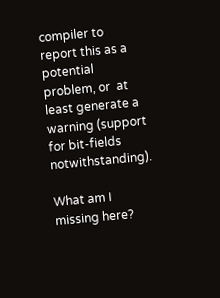compiler to report this as a potential problem, or  at least generate a warning (support for bit-fields notwithstanding).

What am I missing here?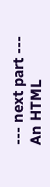--- next part ---
An HTML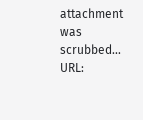attachment was scrubbed...
URL: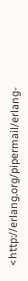<http://erlang.org/pipermail/erlang-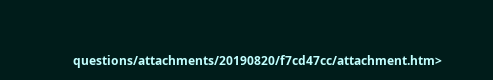questions/attachments/20190820/f7cd47cc/attachment.htm>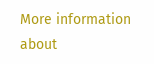More information about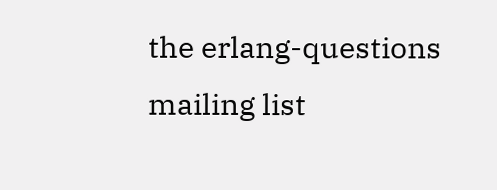the erlang-questions mailing list